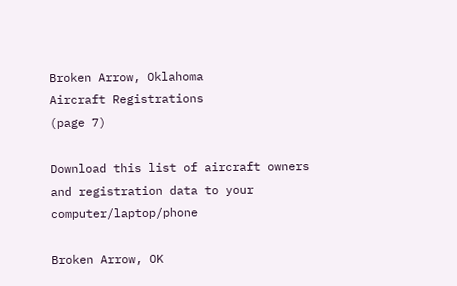Broken Arrow, Oklahoma
Aircraft Registrations
(page 7)

Download this list of aircraft owners and registration data to your computer/laptop/phone

Broken Arrow, OK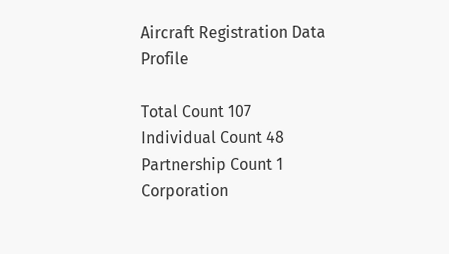Aircraft Registration Data Profile

Total Count 107
Individual Count 48
Partnership Count 1
Corporation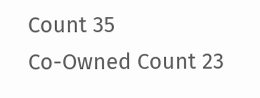Count 35
Co-Owned Count 23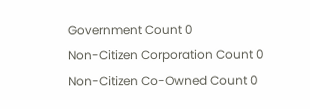Government Count 0
Non-Citizen Corporation Count 0
Non-Citizen Co-Owned Count 0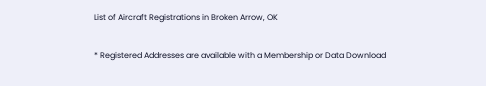List of Aircraft Registrations in Broken Arrow, OK

* Registered Addresses are available with a Membership or Data Download